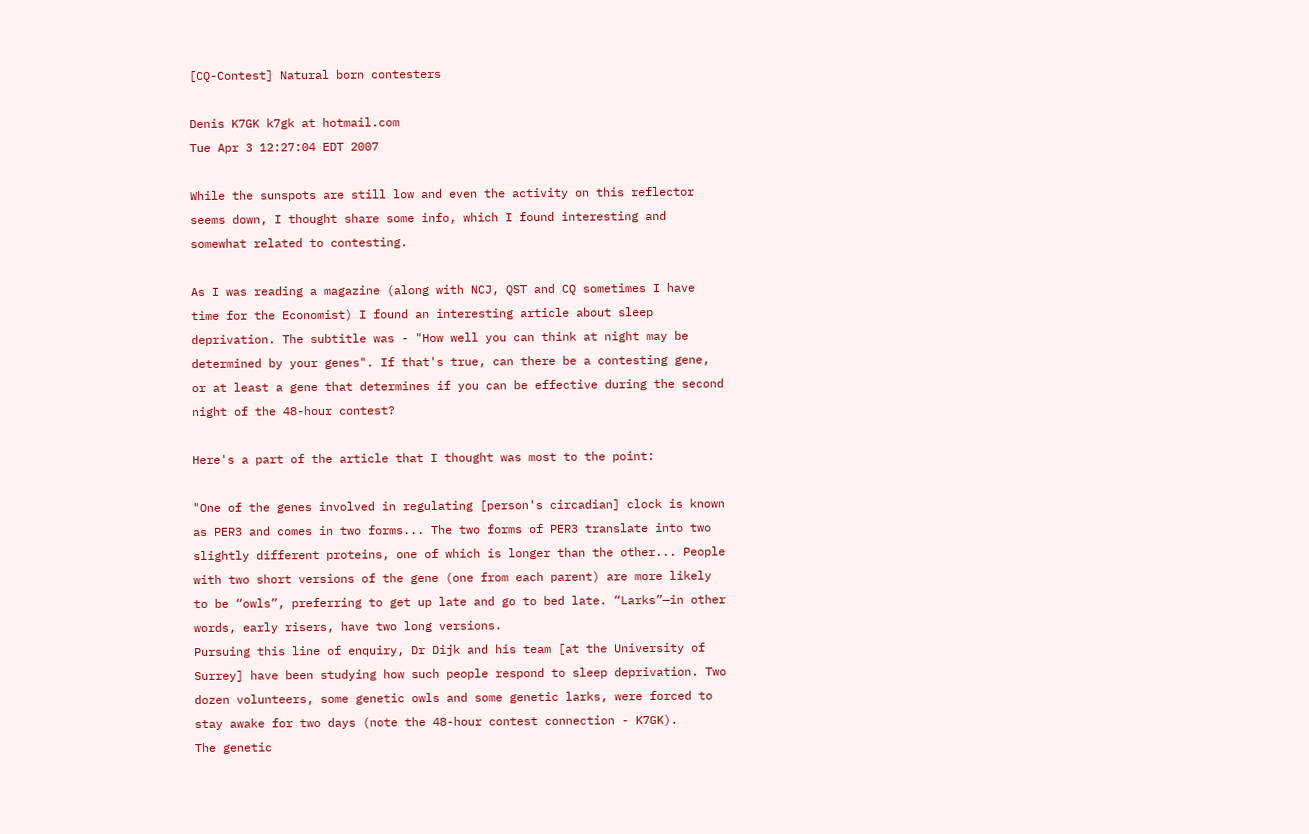[CQ-Contest] Natural born contesters

Denis K7GK k7gk at hotmail.com
Tue Apr 3 12:27:04 EDT 2007

While the sunspots are still low and even the activity on this reflector
seems down, I thought share some info, which I found interesting and
somewhat related to contesting.

As I was reading a magazine (along with NCJ, QST and CQ sometimes I have
time for the Economist) I found an interesting article about sleep
deprivation. The subtitle was - "How well you can think at night may be
determined by your genes". If that's true, can there be a contesting gene,
or at least a gene that determines if you can be effective during the second
night of the 48-hour contest?

Here's a part of the article that I thought was most to the point:

"One of the genes involved in regulating [person's circadian] clock is known
as PER3 and comes in two forms... The two forms of PER3 translate into two
slightly different proteins, one of which is longer than the other... People
with two short versions of the gene (one from each parent) are more likely
to be “owls”, preferring to get up late and go to bed late. “Larks”—in other
words, early risers, have two long versions.
Pursuing this line of enquiry, Dr Dijk and his team [at the University of
Surrey] have been studying how such people respond to sleep deprivation. Two
dozen volunteers, some genetic owls and some genetic larks, were forced to
stay awake for two days (note the 48-hour contest connection - K7GK).
The genetic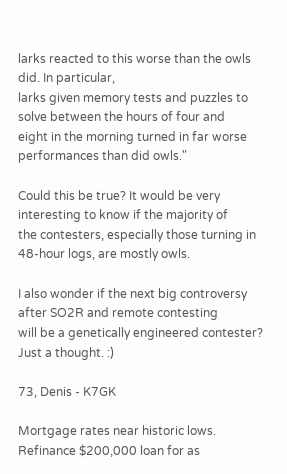larks reacted to this worse than the owls did. In particular,
larks given memory tests and puzzles to solve between the hours of four and
eight in the morning turned in far worse performances than did owls."

Could this be true? It would be very interesting to know if the majority of
the contesters, especially those turning in 48-hour logs, are mostly owls.

I also wonder if the next big controversy after SO2R and remote contesting
will be a genetically engineered contester? Just a thought. :)

73, Denis - K7GK

Mortgage rates near historic lows. Refinance $200,000 loan for as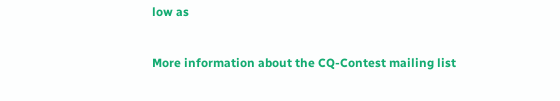low as

More information about the CQ-Contest mailing list